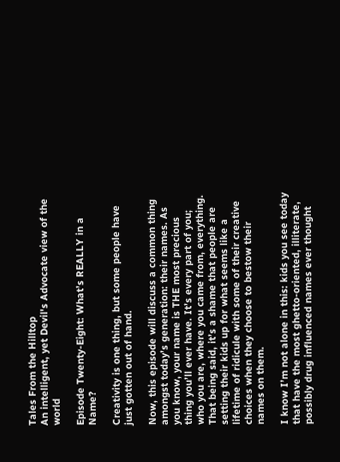Tales From the Hilltop
An intelligent, yet Devil's Advocate view of the world

Episode Twenty-Eight: What’s REALLY in a Name?

Creativity is one thing, but some people have just gotten out of hand.

Now, this episode will discuss a common thing amongst today’s generation: their names. As you know, your name is THE most precious thing you’ll ever have. It’s every part of you; who you are, where you came from, everything. That being said, it’s a shame that people are setting their kids up for what seems like a lifetime of ridicule with some of their creative choices when they choose to bestow their names on them.

I know I’m not alone in this: kids you see today that have the most ghetto-oriented, illiterate, possibly drug influenced names ever thought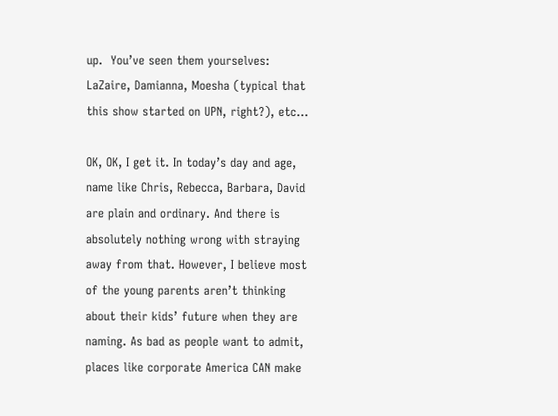up.  You’ve seen them yourselves: LaZaire, Damianna, Moesha (typical that this show started on UPN, right?), etc…

OK, OK, I get it. In today’s day and age, name like Chris, Rebecca, Barbara, David are plain and ordinary. And there is absolutely nothing wrong with straying away from that. However, I believe most of the young parents aren’t thinking about their kids’ future when they are naming. As bad as people want to admit, places like corporate America CAN make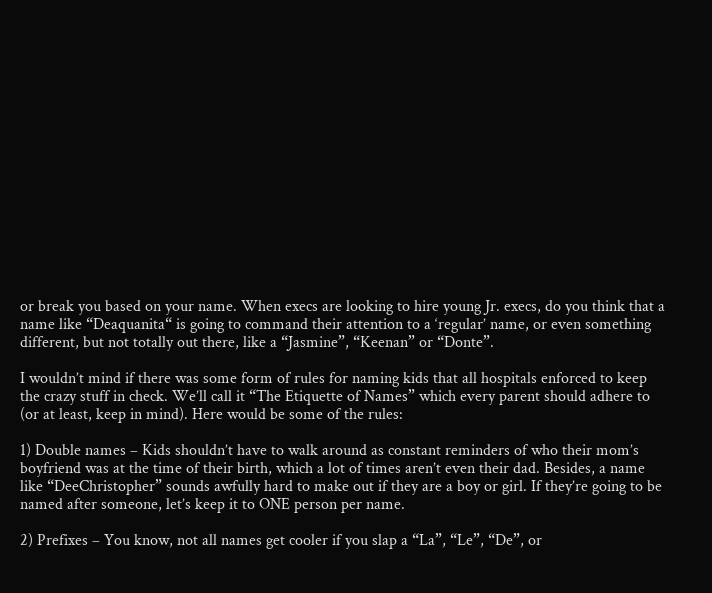or break you based on your name. When execs are looking to hire young Jr. execs, do you think that a name like “Deaquanita“ is going to command their attention to a ‘regular’ name, or even something different, but not totally out there, like a “Jasmine”, “Keenan” or “Donte”.

I wouldn’t mind if there was some form of rules for naming kids that all hospitals enforced to keep the crazy stuff in check. We’ll call it “The Etiquette of Names” which every parent should adhere to (or at least, keep in mind). Here would be some of the rules:

1) Double names – Kids shouldn’t have to walk around as constant reminders of who their mom’s boyfriend was at the time of their birth, which a lot of times aren’t even their dad. Besides, a name like “DeeChristopher” sounds awfully hard to make out if they are a boy or girl. If they’re going to be named after someone, let’s keep it to ONE person per name.

2) Prefixes – You know, not all names get cooler if you slap a “La”, “Le”, “De”, or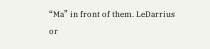“Ma” in front of them. LeDarrius or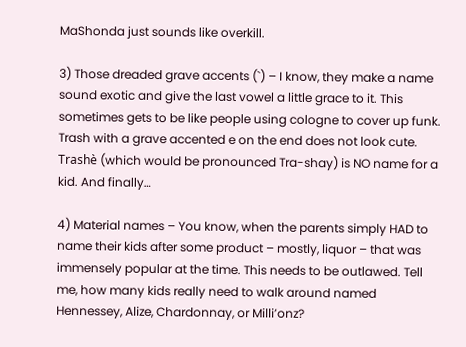MaShonda just sounds like overkill.

3) Those dreaded grave accents (`) – I know, they make a name sound exotic and give the last vowel a little grace to it. This sometimes gets to be like people using cologne to cover up funk. Trash with a grave accented e on the end does not look cute. Trashè (which would be pronounced Tra-shay) is NO name for a kid. And finally…

4) Material names – You know, when the parents simply HAD to name their kids after some product – mostly, liquor – that was immensely popular at the time. This needs to be outlawed. Tell me, how many kids really need to walk around named Hennessey, Alize, Chardonnay, or Milli’onz?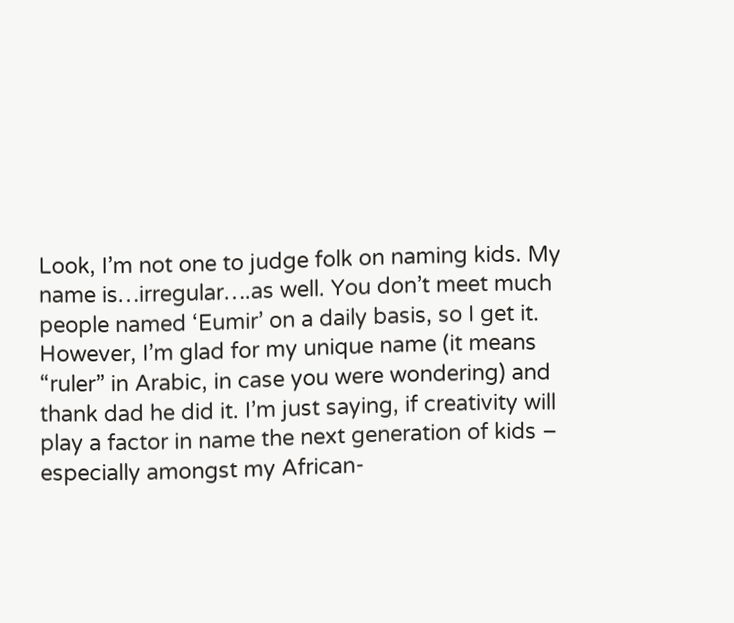Look, I’m not one to judge folk on naming kids. My name is…irregular….as well. You don’t meet much people named ‘Eumir’ on a daily basis, so I get it. However, I’m glad for my unique name (it means “ruler” in Arabic, in case you were wondering) and thank dad he did it. I’m just saying, if creativity will play a factor in name the next generation of kids – especially amongst my African-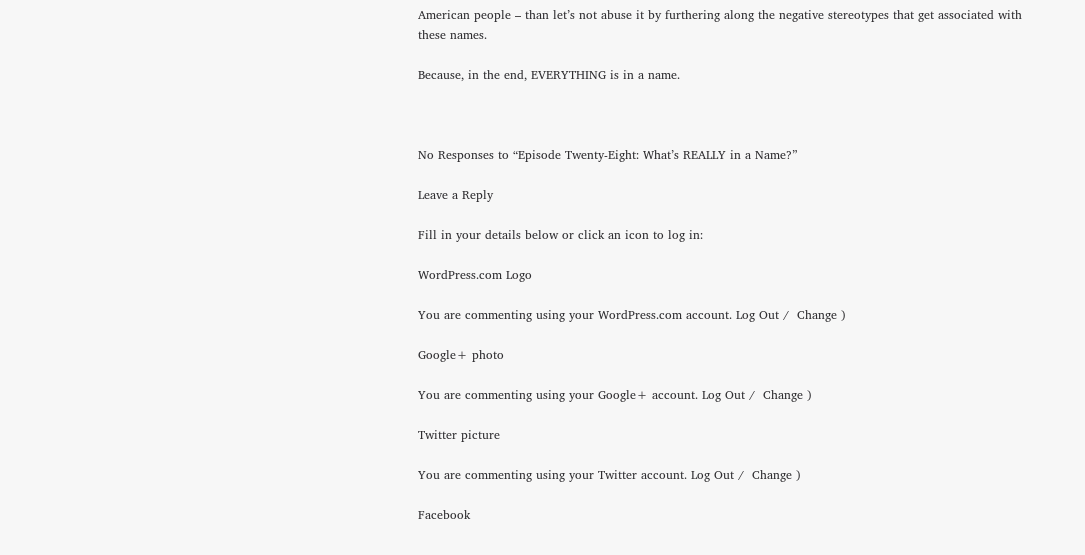American people – than let’s not abuse it by furthering along the negative stereotypes that get associated with these names.

Because, in the end, EVERYTHING is in a name.



No Responses to “Episode Twenty-Eight: What’s REALLY in a Name?”

Leave a Reply

Fill in your details below or click an icon to log in:

WordPress.com Logo

You are commenting using your WordPress.com account. Log Out /  Change )

Google+ photo

You are commenting using your Google+ account. Log Out /  Change )

Twitter picture

You are commenting using your Twitter account. Log Out /  Change )

Facebook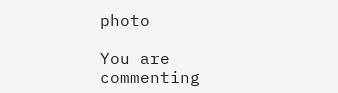photo

You are commenting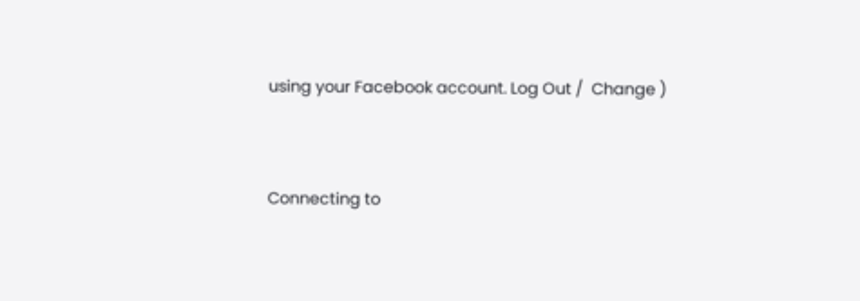using your Facebook account. Log Out /  Change )


Connecting to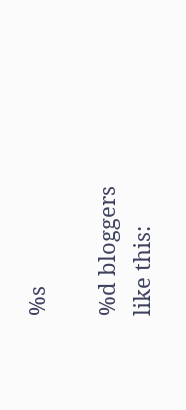%s

%d bloggers like this: